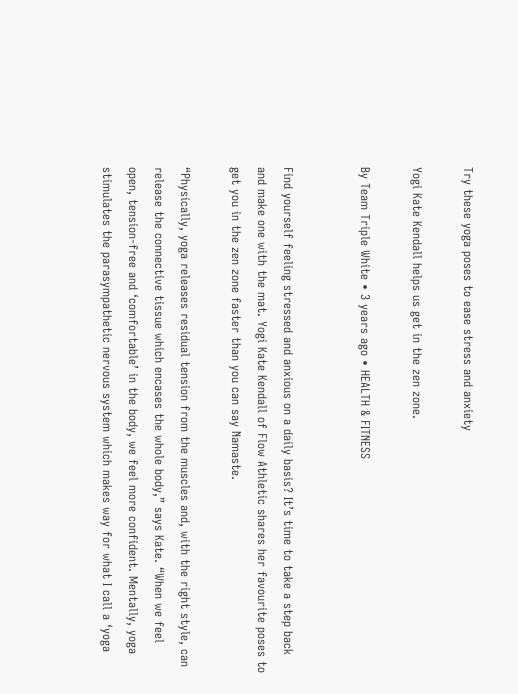Try these yoga poses to ease stress and anxiety

Yogi Kate Kendall helps us get in the zen zone.

By Team Triple White • 3 years ago • HEALTH & FITNESS


Find yourself feeling stressed and anxious on a daily basis? It’s time to take a step back and make one with the mat. Yogi Kate Kendall of Flow Athletic shares her favourite poses to get you in the zen zone faster than you can say Namaste.

“Physically, yoga releases residual tension from the muscles and, with the right style, can release the connective tissue which encases the whole body,” says Kate. “When we feel open, tension-free and ‘comfortable’ in the body, we feel more confident. Mentally, yoga stimulates the parasympathetic nervous system which makes way for what I call a ‘yoga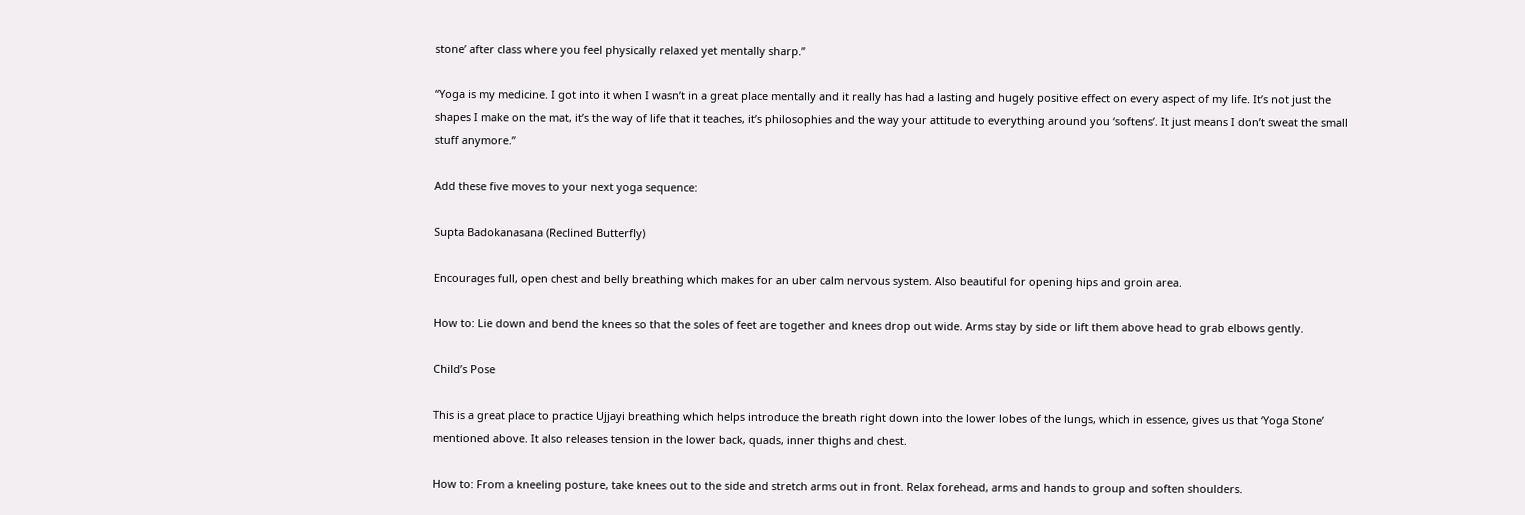stone’ after class where you feel physically relaxed yet mentally sharp.”

“Yoga is my medicine. I got into it when I wasn’t in a great place mentally and it really has had a lasting and hugely positive effect on every aspect of my life. It’s not just the shapes I make on the mat, it’s the way of life that it teaches, it’s philosophies and the way your attitude to everything around you ‘softens’. It just means I don’t sweat the small stuff anymore.”

Add these five moves to your next yoga sequence:

Supta Badokanasana (Reclined Butterfly)

Encourages full, open chest and belly breathing which makes for an uber calm nervous system. Also beautiful for opening hips and groin area.

How to: Lie down and bend the knees so that the soles of feet are together and knees drop out wide. Arms stay by side or lift them above head to grab elbows gently.

Child’s Pose

This is a great place to practice Ujjayi breathing which helps introduce the breath right down into the lower lobes of the lungs, which in essence, gives us that ‘Yoga Stone’ mentioned above. It also releases tension in the lower back, quads, inner thighs and chest.

How to: From a kneeling posture, take knees out to the side and stretch arms out in front. Relax forehead, arms and hands to group and soften shoulders.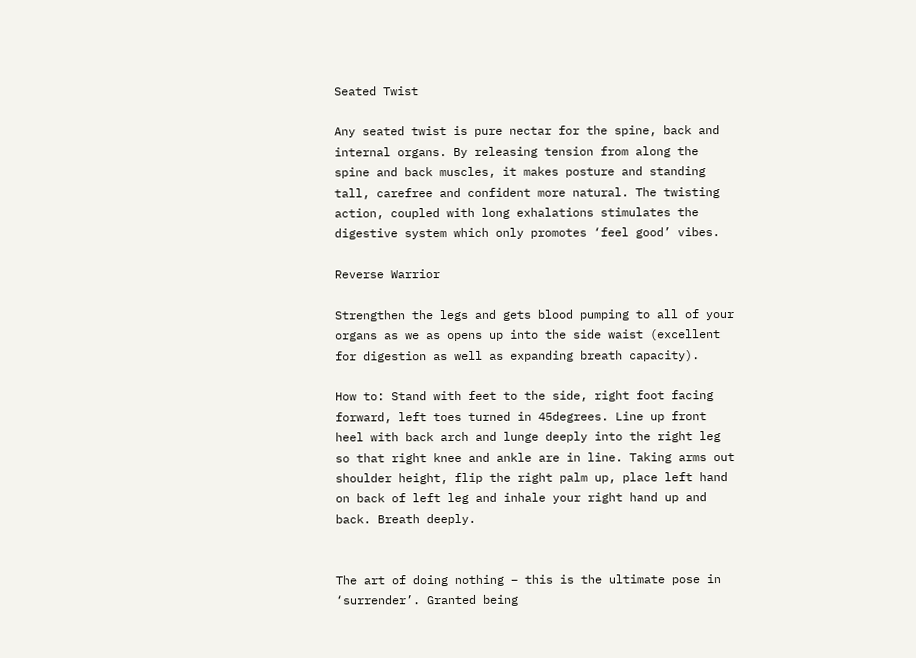Seated Twist

Any seated twist is pure nectar for the spine, back and internal organs. By releasing tension from along the spine and back muscles, it makes posture and standing tall, carefree and confident more natural. The twisting action, coupled with long exhalations stimulates the digestive system which only promotes ‘feel good’ vibes.

Reverse Warrior

Strengthen the legs and gets blood pumping to all of your organs as we as opens up into the side waist (excellent for digestion as well as expanding breath capacity).

How to: Stand with feet to the side, right foot facing forward, left toes turned in 45degrees. Line up front heel with back arch and lunge deeply into the right leg so that right knee and ankle are in line. Taking arms out shoulder height, flip the right palm up, place left hand on back of left leg and inhale your right hand up and back. Breath deeply.


The art of doing nothing – this is the ultimate pose in ‘surrender’. Granted being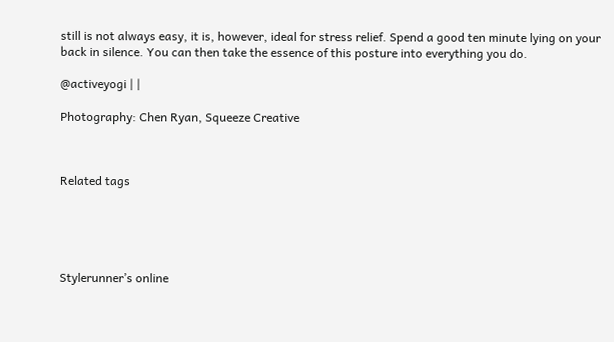still is not always easy, it is, however, ideal for stress relief. Spend a good ten minute lying on your back in silence. You can then take the essence of this posture into everything you do.

@activeyogi | |

Photography: Chen Ryan, Squeeze Creative



Related tags





Stylerunner’s online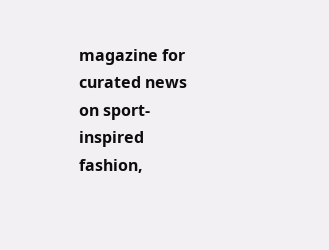magazine for curated news on sport-inspired fashion,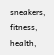sneakers, fitness, health,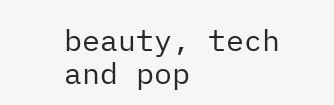beauty, tech and pop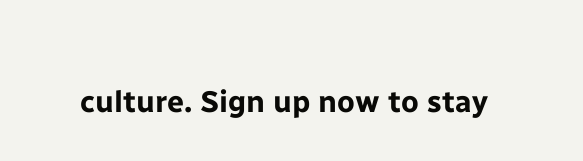culture. Sign up now to stay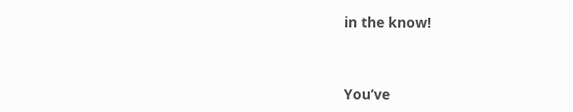in the know!



You’ve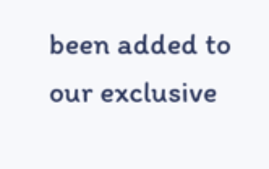been added to our exclusive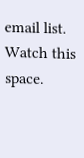email list. Watch this space.